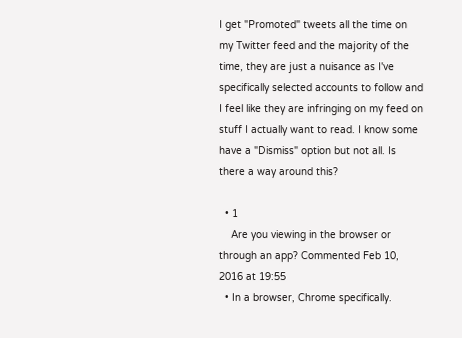I get "Promoted" tweets all the time on my Twitter feed and the majority of the time, they are just a nuisance as I've specifically selected accounts to follow and I feel like they are infringing on my feed on stuff I actually want to read. I know some have a "Dismiss" option but not all. Is there a way around this?

  • 1
    Are you viewing in the browser or through an app? Commented Feb 10, 2016 at 19:55
  • In a browser, Chrome specifically.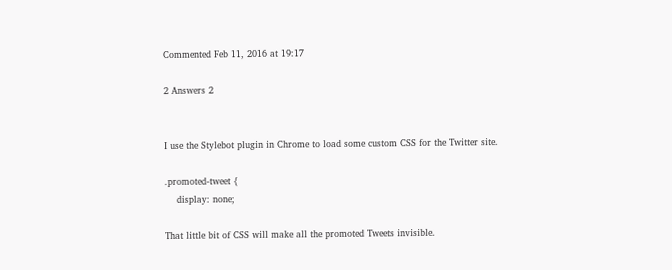Commented Feb 11, 2016 at 19:17

2 Answers 2


I use the Stylebot plugin in Chrome to load some custom CSS for the Twitter site.

.promoted-tweet {
    display: none;

That little bit of CSS will make all the promoted Tweets invisible.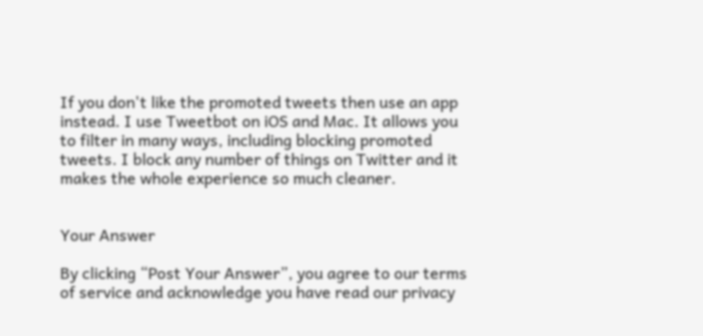If you don't like the promoted tweets then use an app instead. I use Tweetbot on iOS and Mac. It allows you to filter in many ways, including blocking promoted tweets. I block any number of things on Twitter and it makes the whole experience so much cleaner.


Your Answer

By clicking “Post Your Answer”, you agree to our terms of service and acknowledge you have read our privacy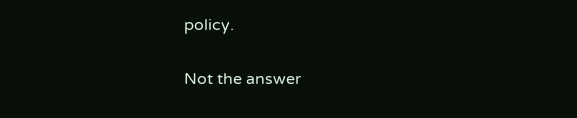policy.

Not the answer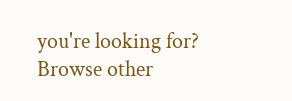you're looking for? Browse other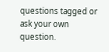questions tagged or ask your own question.